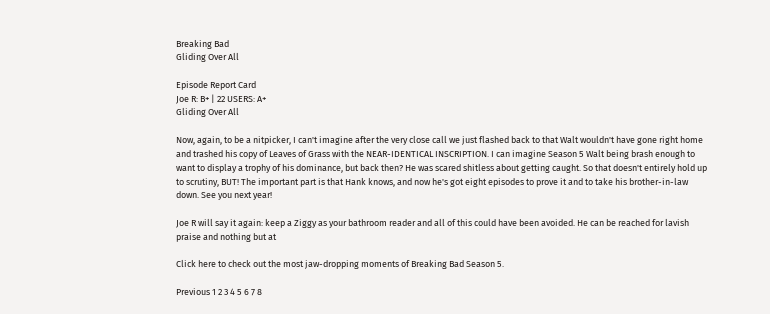Breaking Bad
Gliding Over All

Episode Report Card
Joe R: B+ | 22 USERS: A+
Gliding Over All

Now, again, to be a nitpicker, I can't imagine after the very close call we just flashed back to that Walt wouldn't have gone right home and trashed his copy of Leaves of Grass with the NEAR-IDENTICAL INSCRIPTION. I can imagine Season 5 Walt being brash enough to want to display a trophy of his dominance, but back then? He was scared shitless about getting caught. So that doesn't entirely hold up to scrutiny, BUT! The important part is that Hank knows, and now he's got eight episodes to prove it and to take his brother-in-law down. See you next year!

Joe R will say it again: keep a Ziggy as your bathroom reader and all of this could have been avoided. He can be reached for lavish praise and nothing but at

Click here to check out the most jaw-dropping moments of Breaking Bad Season 5.

Previous 1 2 3 4 5 6 7 8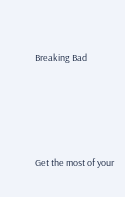Breaking Bad




Get the most of your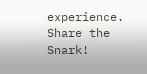experience.
Share the Snark!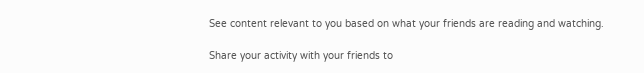See content relevant to you based on what your friends are reading and watching.

Share your activity with your friends to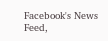Facebook's News Feed,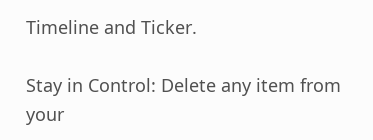Timeline and Ticker.

Stay in Control: Delete any item from your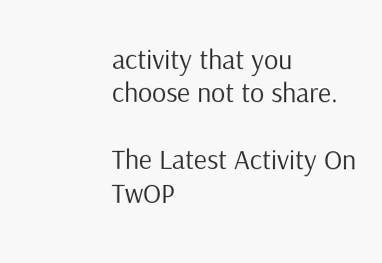activity that you choose not to share.

The Latest Activity On TwOP